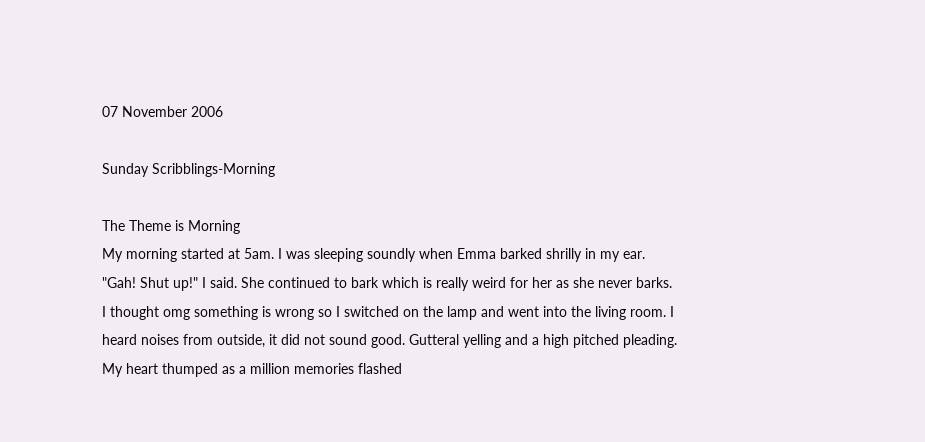07 November 2006

Sunday Scribblings-Morning

The Theme is Morning
My morning started at 5am. I was sleeping soundly when Emma barked shrilly in my ear. "Gah! Shut up!" I said. She continued to bark which is really weird for her as she never barks. I thought omg something is wrong so I switched on the lamp and went into the living room. I heard noises from outside, it did not sound good. Gutteral yelling and a high pitched pleading. My heart thumped as a million memories flashed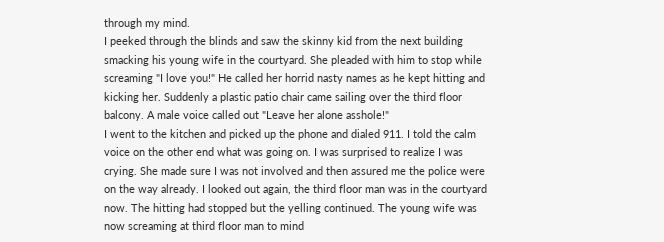through my mind.
I peeked through the blinds and saw the skinny kid from the next building smacking his young wife in the courtyard. She pleaded with him to stop while screaming "I love you!" He called her horrid nasty names as he kept hitting and kicking her. Suddenly a plastic patio chair came sailing over the third floor balcony. A male voice called out "Leave her alone asshole!"
I went to the kitchen and picked up the phone and dialed 911. I told the calm voice on the other end what was going on. I was surprised to realize I was crying. She made sure I was not involved and then assured me the police were on the way already. I looked out again, the third floor man was in the courtyard now. The hitting had stopped but the yelling continued. The young wife was now screaming at third floor man to mind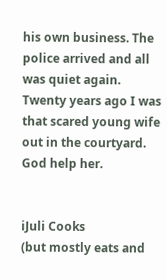his own business. The police arrived and all was quiet again.
Twenty years ago I was that scared young wife out in the courtyard. God help her.


iJuli Cooks
(but mostly eats and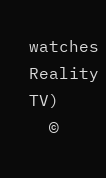watches Reality TV)
  ©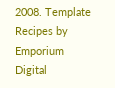2008. Template Recipes by Emporium Digital